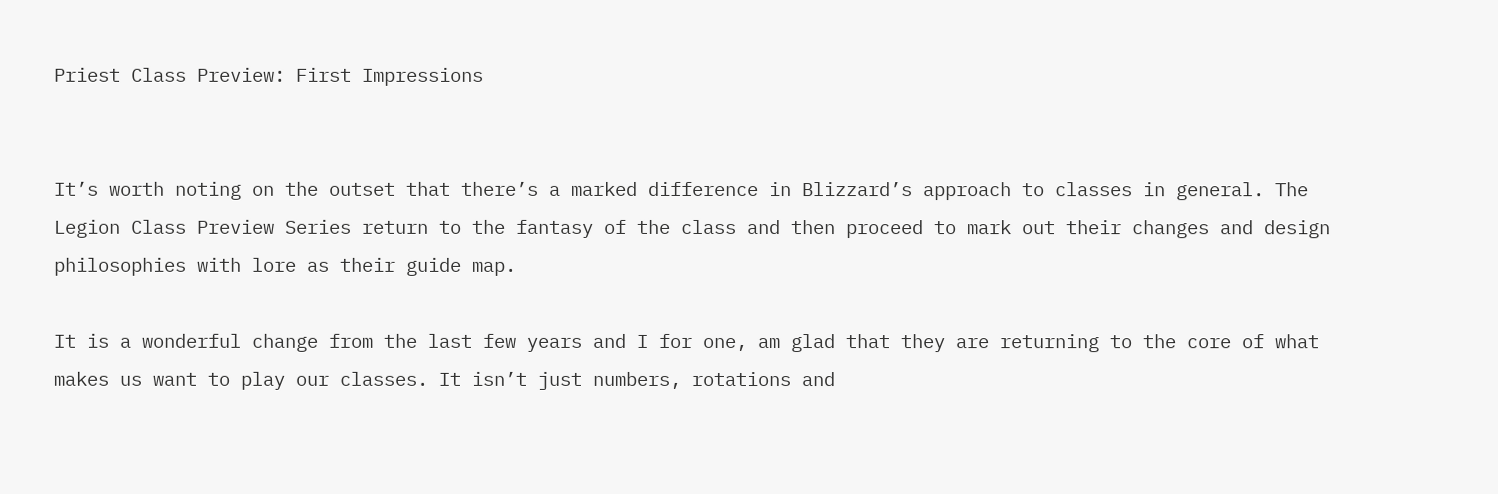Priest Class Preview: First Impressions


It’s worth noting on the outset that there’s a marked difference in Blizzard’s approach to classes in general. The Legion Class Preview Series return to the fantasy of the class and then proceed to mark out their changes and design philosophies with lore as their guide map.

It is a wonderful change from the last few years and I for one, am glad that they are returning to the core of what makes us want to play our classes. It isn’t just numbers, rotations and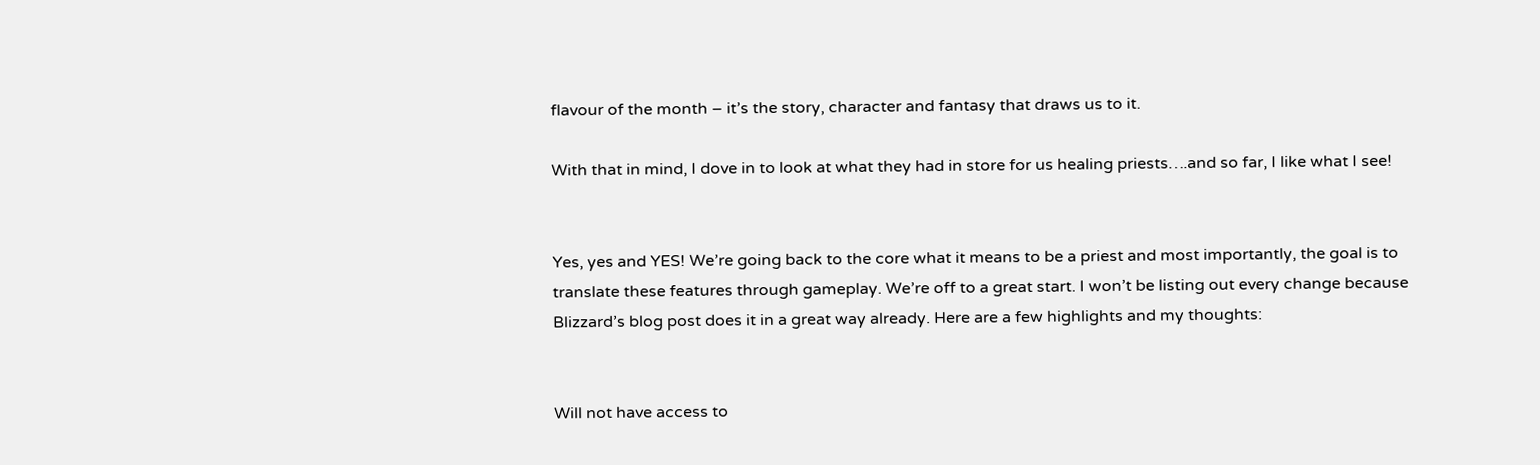flavour of the month – it’s the story, character and fantasy that draws us to it.

With that in mind, I dove in to look at what they had in store for us healing priests….and so far, I like what I see!


Yes, yes and YES! We’re going back to the core what it means to be a priest and most importantly, the goal is to translate these features through gameplay. We’re off to a great start. I won’t be listing out every change because Blizzard’s blog post does it in a great way already. Here are a few highlights and my thoughts:


Will not have access to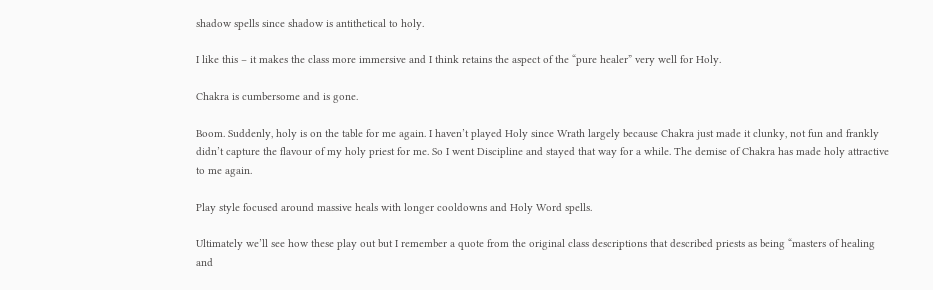shadow spells since shadow is antithetical to holy.

I like this – it makes the class more immersive and I think retains the aspect of the “pure healer” very well for Holy.

Chakra is cumbersome and is gone.

Boom. Suddenly, holy is on the table for me again. I haven’t played Holy since Wrath largely because Chakra just made it clunky, not fun and frankly didn’t capture the flavour of my holy priest for me. So I went Discipline and stayed that way for a while. The demise of Chakra has made holy attractive to me again.

Play style focused around massive heals with longer cooldowns and Holy Word spells.

Ultimately we’ll see how these play out but I remember a quote from the original class descriptions that described priests as being “masters of healing and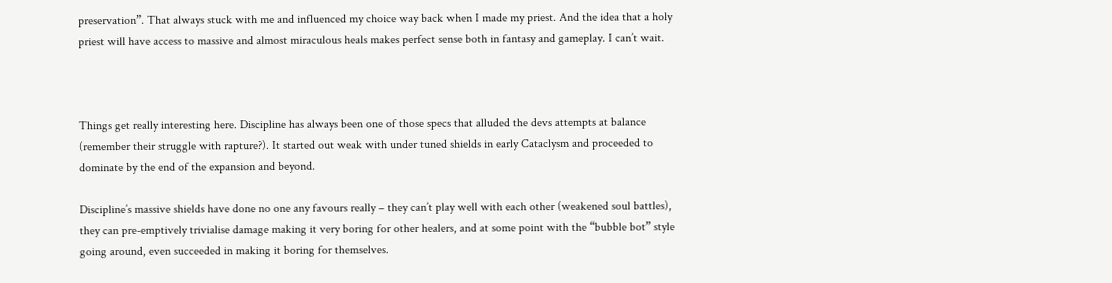preservation”. That always stuck with me and influenced my choice way back when I made my priest. And the idea that a holy priest will have access to massive and almost miraculous heals makes perfect sense both in fantasy and gameplay. I can’t wait.



Things get really interesting here. Discipline has always been one of those specs that alluded the devs attempts at balance (remember their struggle with rapture?). It started out weak with under tuned shields in early Cataclysm and proceeded to dominate by the end of the expansion and beyond.

Discipline’s massive shields have done no one any favours really – they can’t play well with each other (weakened soul battles), they can pre-emptively trivialise damage making it very boring for other healers, and at some point with the “bubble bot” style going around, even succeeded in making it boring for themselves.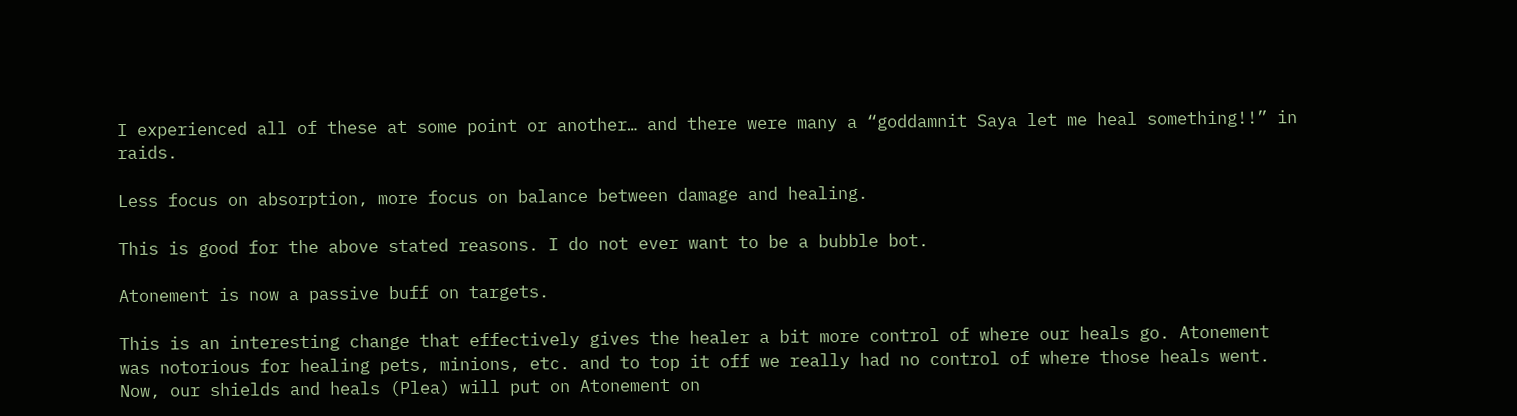I experienced all of these at some point or another… and there were many a “goddamnit Saya let me heal something!!” in raids.

Less focus on absorption, more focus on balance between damage and healing.

This is good for the above stated reasons. I do not ever want to be a bubble bot.

Atonement is now a passive buff on targets.

This is an interesting change that effectively gives the healer a bit more control of where our heals go. Atonement was notorious for healing pets, minions, etc. and to top it off we really had no control of where those heals went. Now, our shields and heals (Plea) will put on Atonement on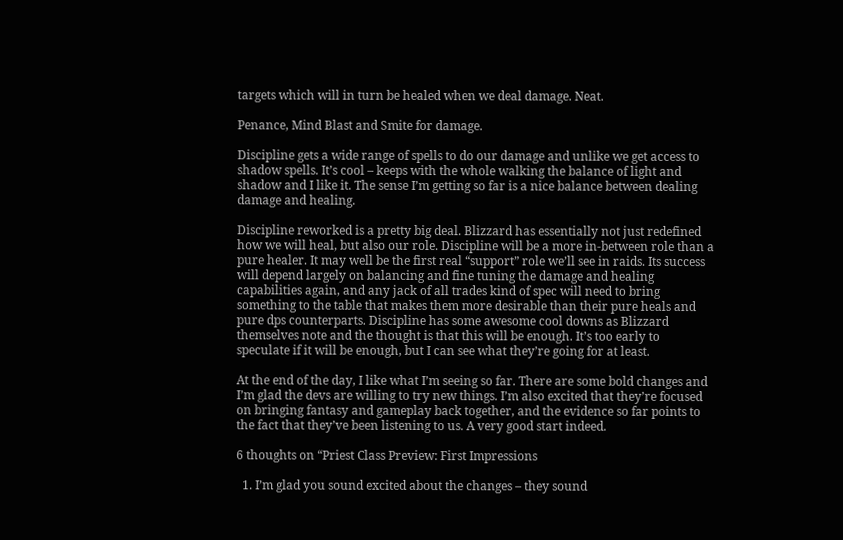targets which will in turn be healed when we deal damage. Neat.

Penance, Mind Blast and Smite for damage.

Discipline gets a wide range of spells to do our damage and unlike we get access to shadow spells. It’s cool – keeps with the whole walking the balance of light and shadow and I like it. The sense I’m getting so far is a nice balance between dealing damage and healing.

Discipline reworked is a pretty big deal. Blizzard has essentially not just redefined how we will heal, but also our role. Discipline will be a more in-between role than a pure healer. It may well be the first real “support” role we’ll see in raids. Its success will depend largely on balancing and fine tuning the damage and healing capabilities again, and any jack of all trades kind of spec will need to bring something to the table that makes them more desirable than their pure heals and pure dps counterparts. Discipline has some awesome cool downs as Blizzard themselves note and the thought is that this will be enough. It’s too early to speculate if it will be enough, but I can see what they’re going for at least.

At the end of the day, I like what I’m seeing so far. There are some bold changes and I’m glad the devs are willing to try new things. I’m also excited that they’re focused on bringing fantasy and gameplay back together, and the evidence so far points to the fact that they’ve been listening to us. A very good start indeed.

6 thoughts on “Priest Class Preview: First Impressions

  1. I’m glad you sound excited about the changes – they sound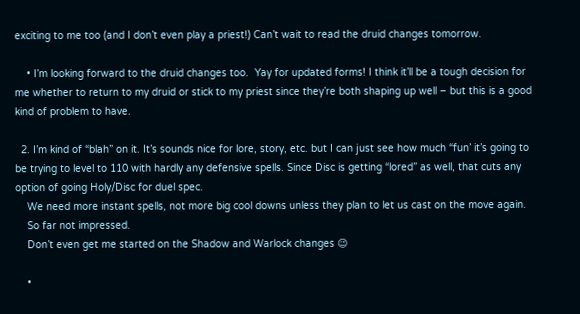exciting to me too (and I don’t even play a priest!) Can’t wait to read the druid changes tomorrow.

    • I’m looking forward to the druid changes too.  Yay for updated forms! I think it’ll be a tough decision for me whether to return to my druid or stick to my priest since they’re both shaping up well – but this is a good kind of problem to have.

  2. I’m kind of “blah” on it. It’s sounds nice for lore, story, etc. but I can just see how much “fun’ it’s going to be trying to level to 110 with hardly any defensive spells. Since Disc is getting “lored” as well, that cuts any option of going Holy/Disc for duel spec.
    We need more instant spells, not more big cool downs unless they plan to let us cast on the move again.
    So far not impressed.
    Don’t even get me started on the Shadow and Warlock changes 😉

    •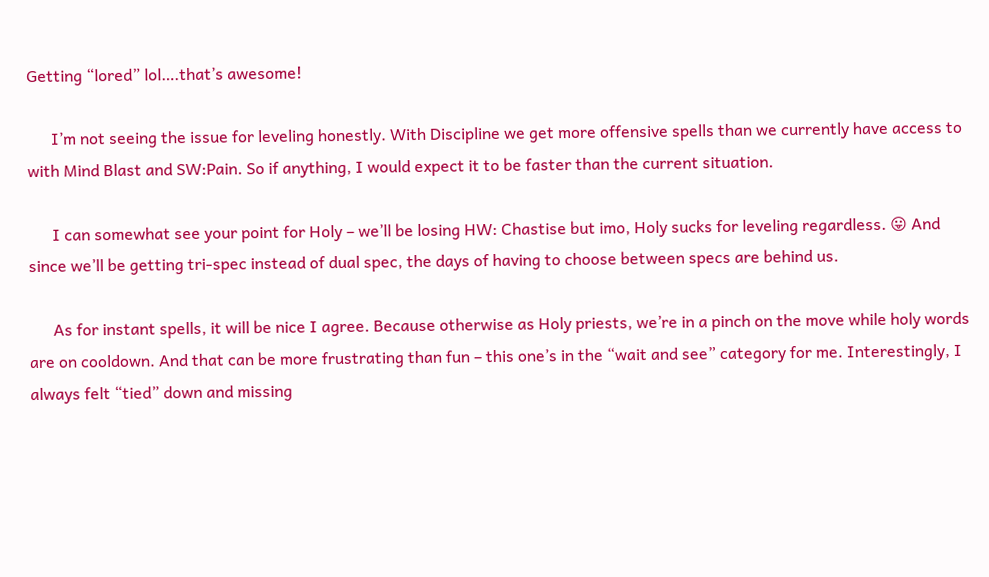Getting “lored” lol….that’s awesome!

      I’m not seeing the issue for leveling honestly. With Discipline we get more offensive spells than we currently have access to with Mind Blast and SW:Pain. So if anything, I would expect it to be faster than the current situation.

      I can somewhat see your point for Holy – we’ll be losing HW: Chastise but imo, Holy sucks for leveling regardless. 😛 And since we’ll be getting tri-spec instead of dual spec, the days of having to choose between specs are behind us.

      As for instant spells, it will be nice I agree. Because otherwise as Holy priests, we’re in a pinch on the move while holy words are on cooldown. And that can be more frustrating than fun – this one’s in the “wait and see” category for me. Interestingly, I always felt “tied” down and missing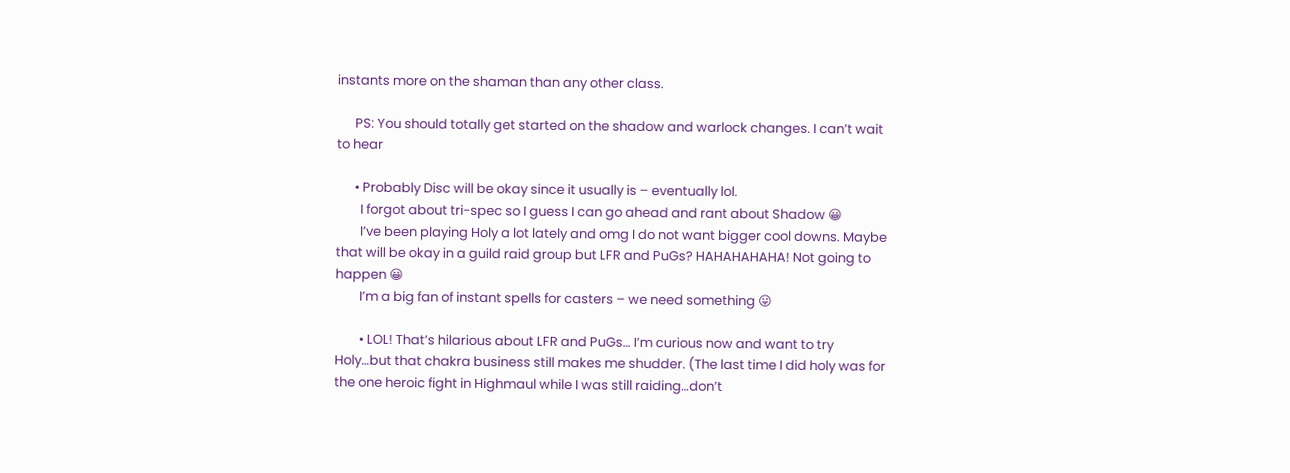instants more on the shaman than any other class.

      PS: You should totally get started on the shadow and warlock changes. I can’t wait to hear

      • Probably Disc will be okay since it usually is – eventually lol.
        I forgot about tri-spec so I guess I can go ahead and rant about Shadow 😀
        I’ve been playing Holy a lot lately and omg I do not want bigger cool downs. Maybe that will be okay in a guild raid group but LFR and PuGs? HAHAHAHAHA! Not going to happen 😀
        I’m a big fan of instant spells for casters – we need something 😛

        • LOL! That’s hilarious about LFR and PuGs… I’m curious now and want to try Holy…but that chakra business still makes me shudder. (The last time I did holy was for the one heroic fight in Highmaul while I was still raiding…don’t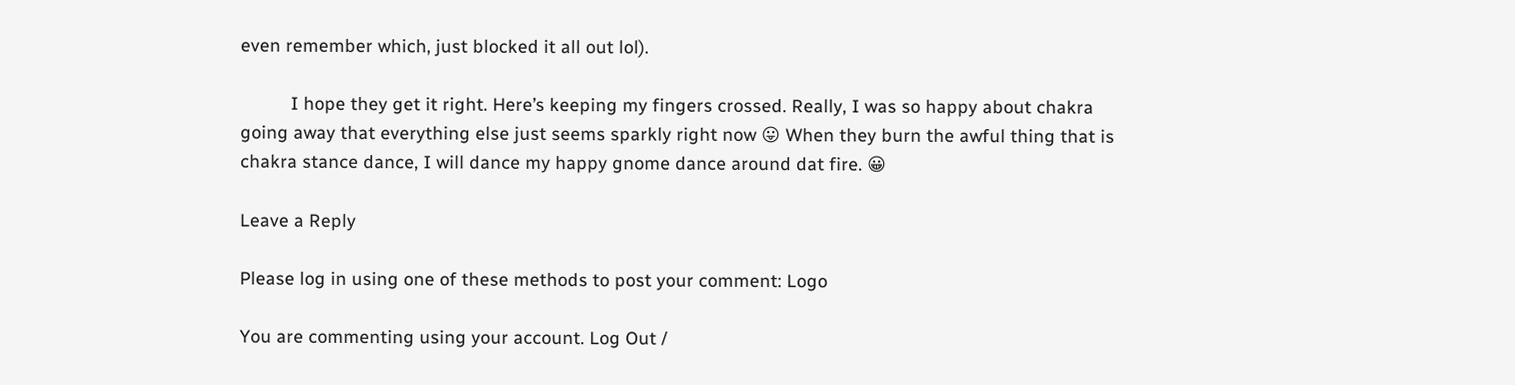even remember which, just blocked it all out lol).

          I hope they get it right. Here’s keeping my fingers crossed. Really, I was so happy about chakra going away that everything else just seems sparkly right now 😛 When they burn the awful thing that is chakra stance dance, I will dance my happy gnome dance around dat fire. 😀

Leave a Reply

Please log in using one of these methods to post your comment: Logo

You are commenting using your account. Log Out /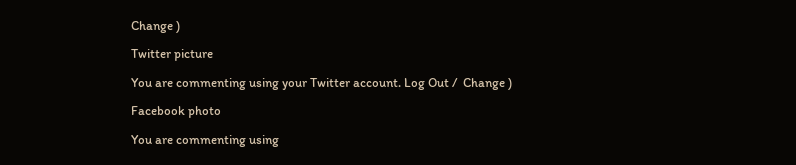Change )

Twitter picture

You are commenting using your Twitter account. Log Out /  Change )

Facebook photo

You are commenting using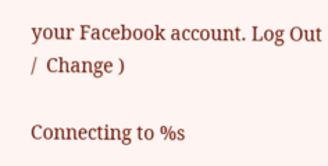your Facebook account. Log Out /  Change )

Connecting to %s